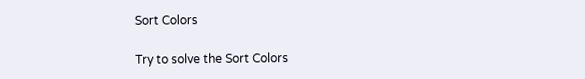Sort Colors

Try to solve the Sort Colors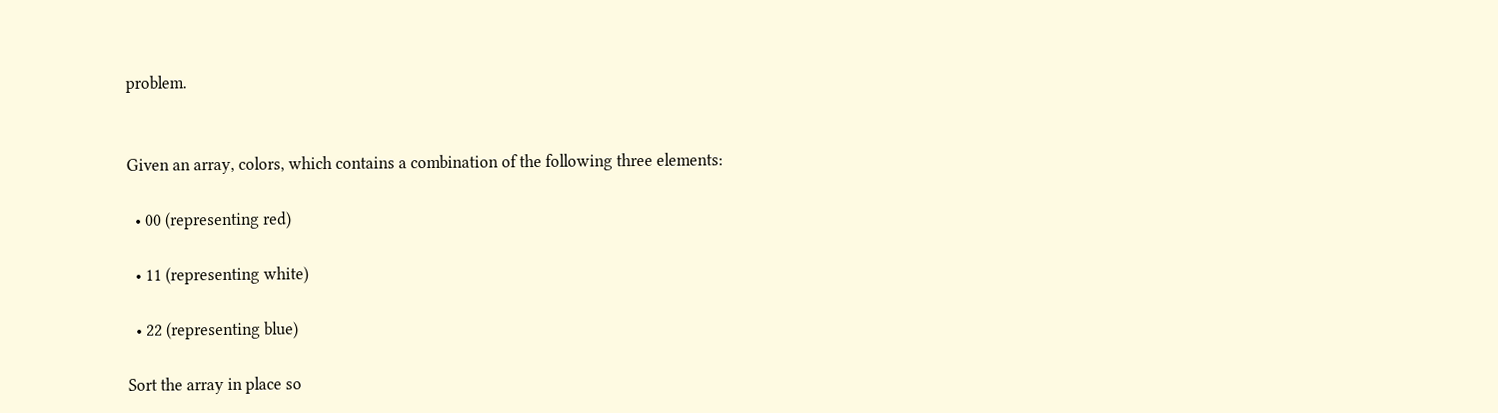problem.


Given an array, colors, which contains a combination of the following three elements:

  • 00 (representing red)

  • 11 (representing white)

  • 22 (representing blue)

Sort the array in place so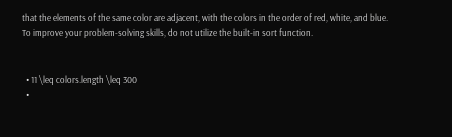that the elements of the same color are adjacent, with the colors in the order of red, white, and blue. To improve your problem-solving skills, do not utilize the built-in sort function.


  • 11 \leq colors.length \leq 300
  •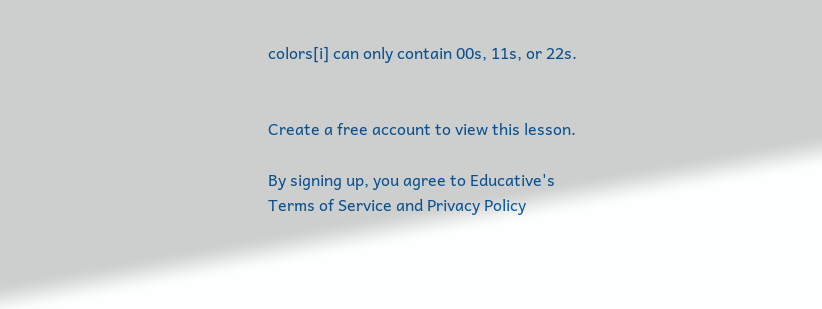colors[i] can only contain 00s, 11s, or 22s.


Create a free account to view this lesson.

By signing up, you agree to Educative's Terms of Service and Privacy Policy